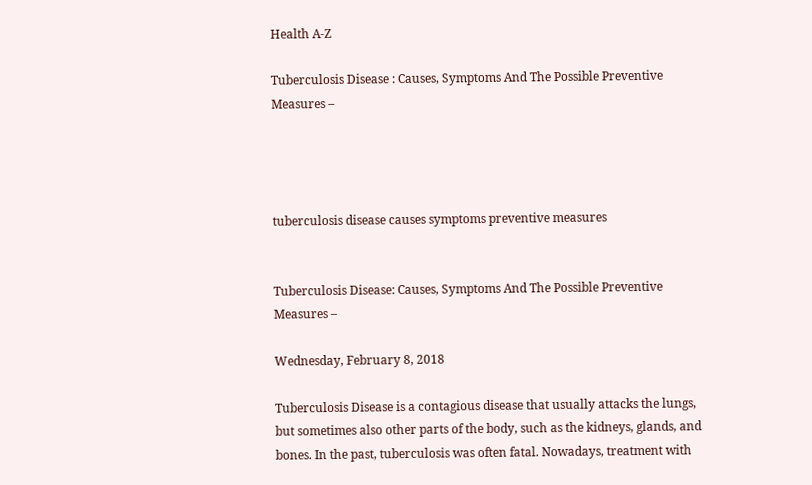Health A-Z

Tuberculosis Disease : Causes, Symptoms And The Possible Preventive Measures –




tuberculosis disease causes symptoms preventive measures


Tuberculosis Disease: Causes, Symptoms And The Possible Preventive Measures –

Wednesday, February 8, 2018

Tuberculosis Disease is a contagious disease that usually attacks the lungs, but sometimes also other parts of the body, such as the kidneys, glands, and bones. In the past, tuberculosis was often fatal. Nowadays, treatment with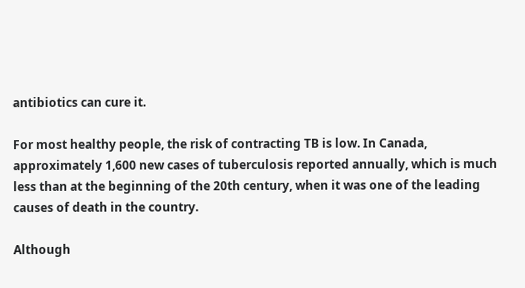antibiotics can cure it.

For most healthy people, the risk of contracting TB is low. In Canada, approximately 1,600 new cases of tuberculosis reported annually, which is much less than at the beginning of the 20th century, when it was one of the leading causes of death in the country.

Although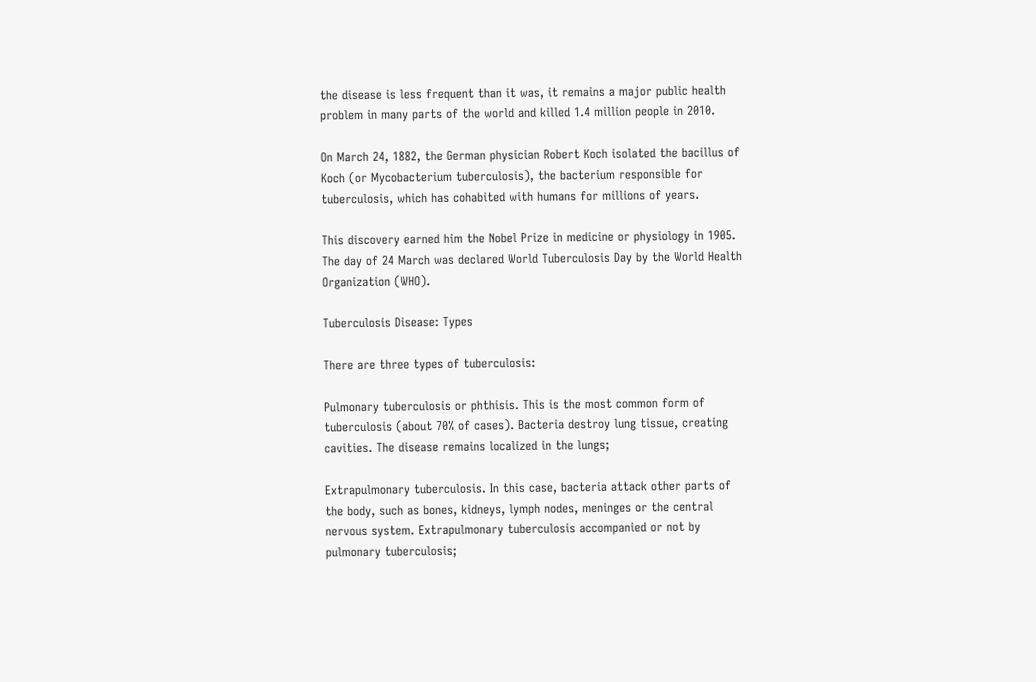the disease is less frequent than it was, it remains a major public health problem in many parts of the world and killed 1.4 million people in 2010.

On March 24, 1882, the German physician Robert Koch isolated the bacillus of Koch (or Mycobacterium tuberculosis), the bacterium responsible for tuberculosis, which has cohabited with humans for millions of years.

This discovery earned him the Nobel Prize in medicine or physiology in 1905. The day of 24 March was declared World Tuberculosis Day by the World Health Organization (WHO).

Tuberculosis Disease: Types

There are three types of tuberculosis:

Pulmonary tuberculosis or phthisis. This is the most common form of tuberculosis (about 70% of cases). Bacteria destroy lung tissue, creating cavities. The disease remains localized in the lungs;

Extrapulmonary tuberculosis. In this case, bacteria attack other parts of the body, such as bones, kidneys, lymph nodes, meninges or the central nervous system. Extrapulmonary tuberculosis accompanied or not by pulmonary tuberculosis;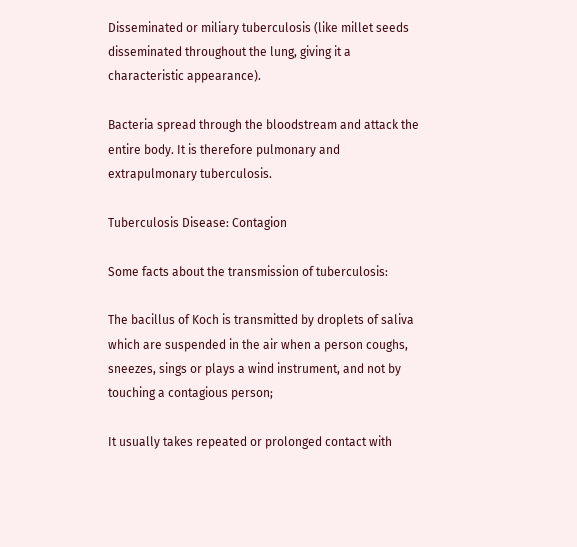Disseminated or miliary tuberculosis (like millet seeds disseminated throughout the lung, giving it a characteristic appearance).

Bacteria spread through the bloodstream and attack the entire body. It is therefore pulmonary and extrapulmonary tuberculosis.

Tuberculosis Disease: Contagion

Some facts about the transmission of tuberculosis:

The bacillus of Koch is transmitted by droplets of saliva which are suspended in the air when a person coughs, sneezes, sings or plays a wind instrument, and not by touching a contagious person;

It usually takes repeated or prolonged contact with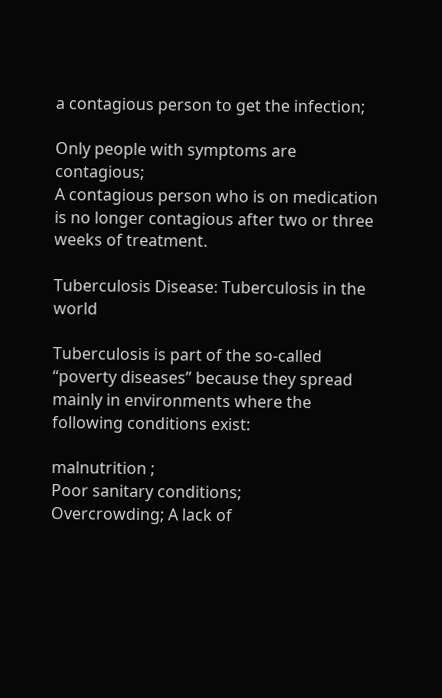a contagious person to get the infection;

Only people with symptoms are contagious;
A contagious person who is on medication is no longer contagious after two or three weeks of treatment.

Tuberculosis Disease: Tuberculosis in the world

Tuberculosis is part of the so-called “poverty diseases” because they spread mainly in environments where the following conditions exist:

malnutrition ;
Poor sanitary conditions;
Overcrowding; A lack of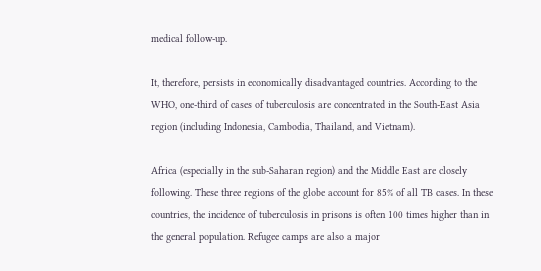medical follow-up.

It, therefore, persists in economically disadvantaged countries. According to the WHO, one-third of cases of tuberculosis are concentrated in the South-East Asia region (including Indonesia, Cambodia, Thailand, and Vietnam).

Africa (especially in the sub-Saharan region) and the Middle East are closely following. These three regions of the globe account for 85% of all TB cases. In these countries, the incidence of tuberculosis in prisons is often 100 times higher than in the general population. Refugee camps are also a major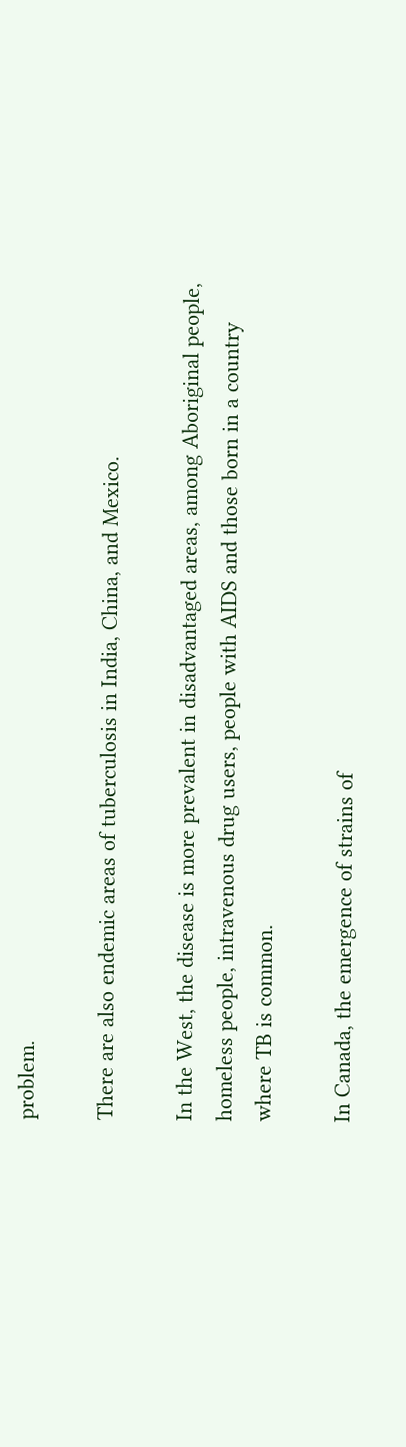problem.

There are also endemic areas of tuberculosis in India, China, and Mexico.

In the West, the disease is more prevalent in disadvantaged areas, among Aboriginal people, homeless people, intravenous drug users, people with AIDS and those born in a country where TB is common.

In Canada, the emergence of strains of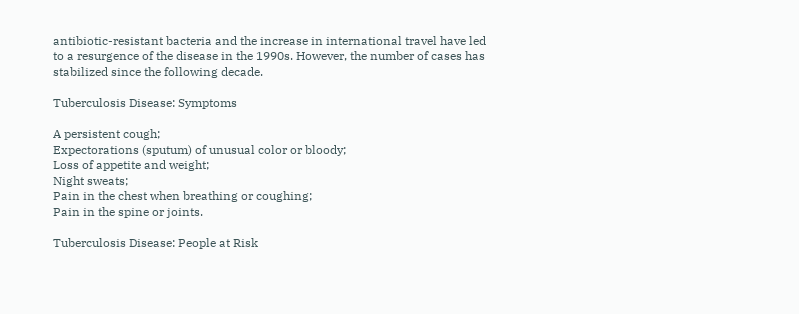antibiotic-resistant bacteria and the increase in international travel have led to a resurgence of the disease in the 1990s. However, the number of cases has stabilized since the following decade.

Tuberculosis Disease: Symptoms

A persistent cough;
Expectorations (sputum) of unusual color or bloody;
Loss of appetite and weight;
Night sweats;
Pain in the chest when breathing or coughing;
Pain in the spine or joints.

Tuberculosis Disease: People at Risk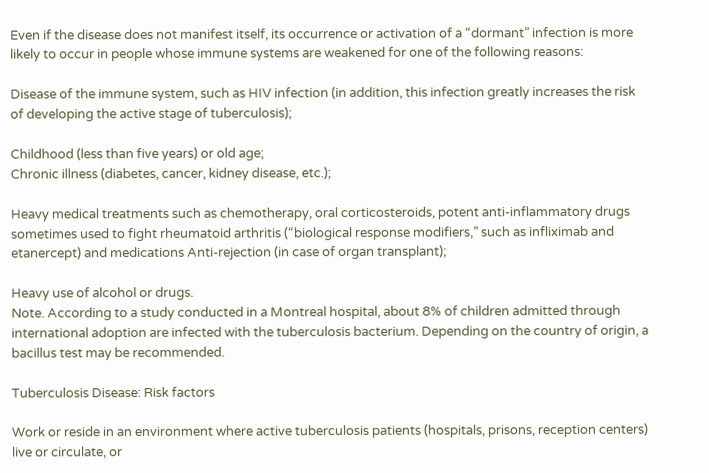Even if the disease does not manifest itself, its occurrence or activation of a “dormant” infection is more likely to occur in people whose immune systems are weakened for one of the following reasons:

Disease of the immune system, such as HIV infection (in addition, this infection greatly increases the risk of developing the active stage of tuberculosis);

Childhood (less than five years) or old age;
Chronic illness (diabetes, cancer, kidney disease, etc.);

Heavy medical treatments such as chemotherapy, oral corticosteroids, potent anti-inflammatory drugs sometimes used to fight rheumatoid arthritis (“biological response modifiers,” such as infliximab and etanercept) and medications Anti-rejection (in case of organ transplant);

Heavy use of alcohol or drugs.
Note. According to a study conducted in a Montreal hospital, about 8% of children admitted through international adoption are infected with the tuberculosis bacterium. Depending on the country of origin, a bacillus test may be recommended.

Tuberculosis Disease: Risk factors

Work or reside in an environment where active tuberculosis patients (hospitals, prisons, reception centers) live or circulate, or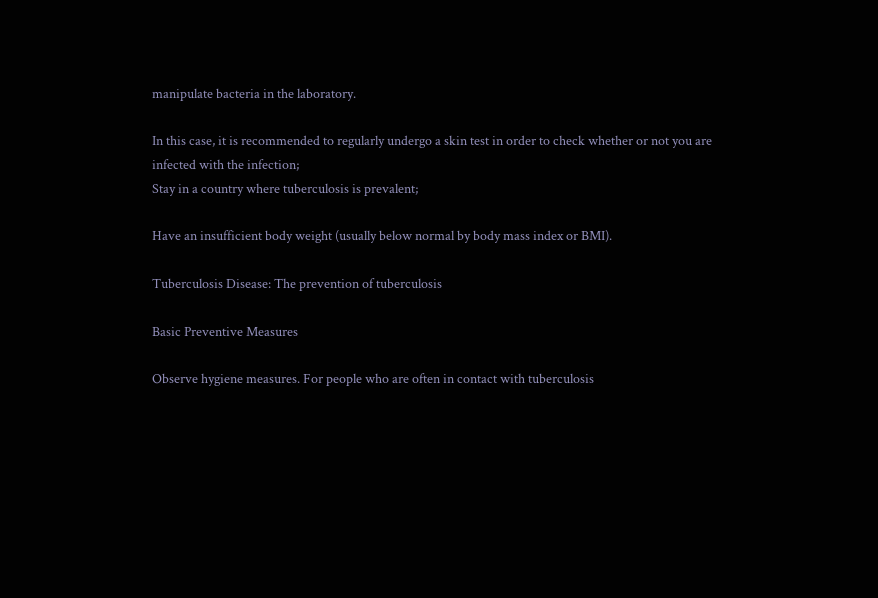manipulate bacteria in the laboratory.

In this case, it is recommended to regularly undergo a skin test in order to check whether or not you are infected with the infection;
Stay in a country where tuberculosis is prevalent;

Have an insufficient body weight (usually below normal by body mass index or BMI).

Tuberculosis Disease: The prevention of tuberculosis

Basic Preventive Measures

Observe hygiene measures. For people who are often in contact with tuberculosis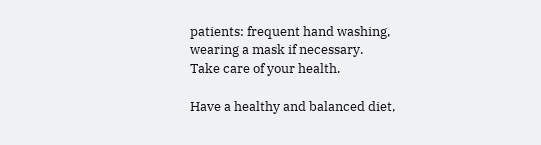patients: frequent hand washing, wearing a mask if necessary.
Take care of your health.

Have a healthy and balanced diet,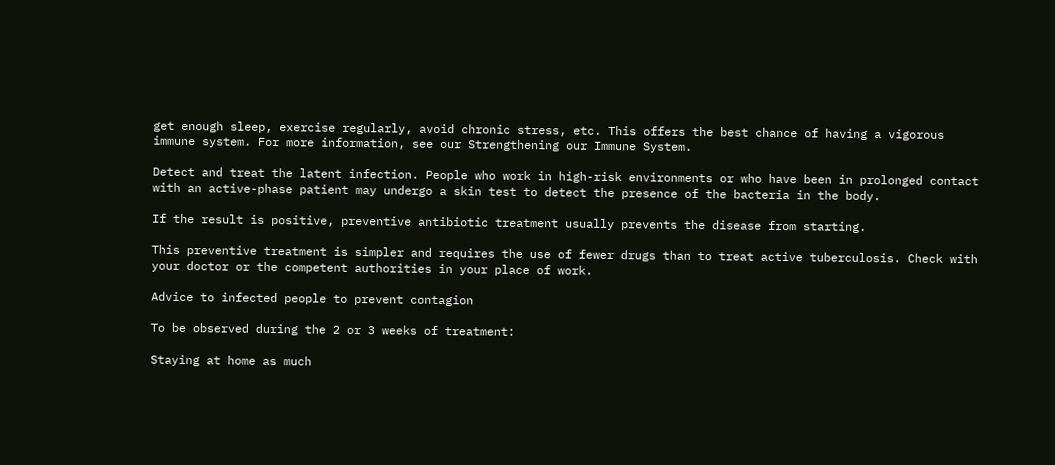get enough sleep, exercise regularly, avoid chronic stress, etc. This offers the best chance of having a vigorous immune system. For more information, see our Strengthening our Immune System.

Detect and treat the latent infection. People who work in high-risk environments or who have been in prolonged contact with an active-phase patient may undergo a skin test to detect the presence of the bacteria in the body.

If the result is positive, preventive antibiotic treatment usually prevents the disease from starting.

This preventive treatment is simpler and requires the use of fewer drugs than to treat active tuberculosis. Check with your doctor or the competent authorities in your place of work.

Advice to infected people to prevent contagion

To be observed during the 2 or 3 weeks of treatment:

Staying at home as much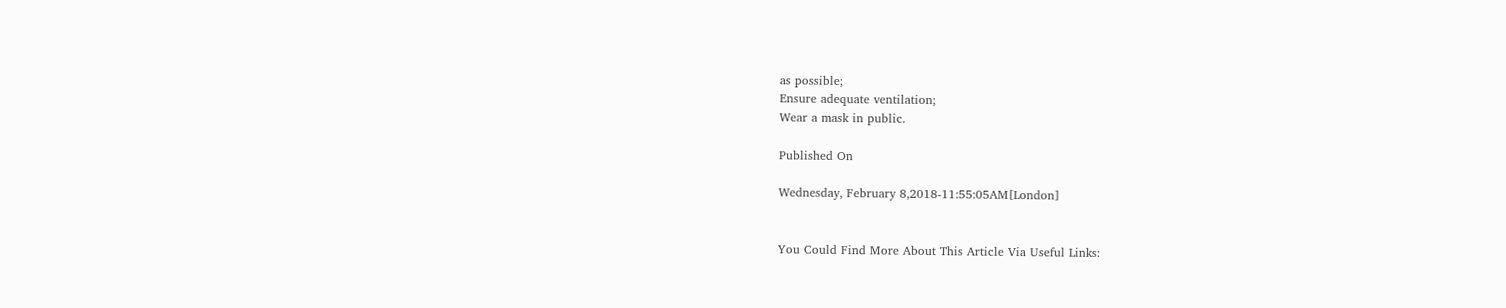as possible;
Ensure adequate ventilation;
Wear a mask in public.

Published On

Wednesday, February 8,2018-11:55:05AM[London]


You Could Find More About This Article Via Useful Links: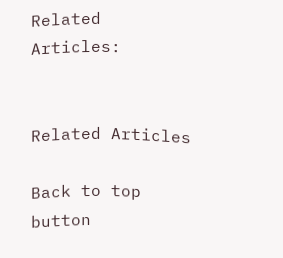Related Articles:


Related Articles

Back to top button